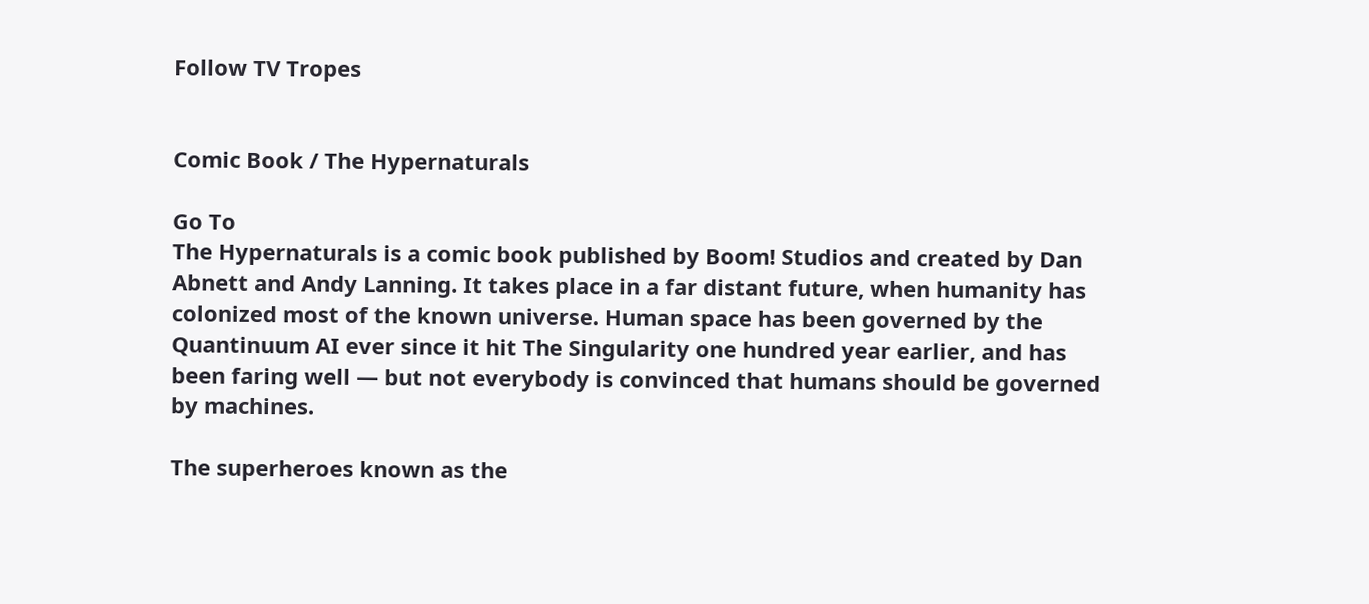Follow TV Tropes


Comic Book / The Hypernaturals

Go To
The Hypernaturals is a comic book published by Boom! Studios and created by Dan Abnett and Andy Lanning. It takes place in a far distant future, when humanity has colonized most of the known universe. Human space has been governed by the Quantinuum AI ever since it hit The Singularity one hundred year earlier, and has been faring well — but not everybody is convinced that humans should be governed by machines.

The superheroes known as the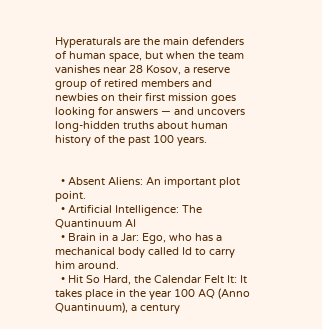Hyperaturals are the main defenders of human space, but when the team vanishes near 28 Kosov, a reserve group of retired members and newbies on their first mission goes looking for answers — and uncovers long-hidden truths about human history of the past 100 years.


  • Absent Aliens: An important plot point.
  • Artificial Intelligence: The Quantinuum AI
  • Brain in a Jar: Ego, who has a mechanical body called Id to carry him around.
  • Hit So Hard, the Calendar Felt It: It takes place in the year 100 AQ (Anno Quantinuum), a century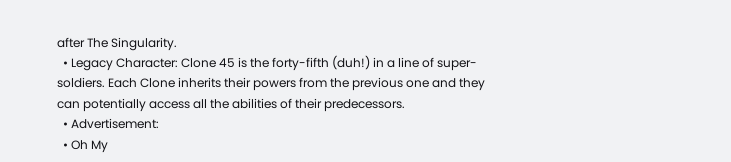after The Singularity.
  • Legacy Character: Clone 45 is the forty-fifth (duh!) in a line of super-soldiers. Each Clone inherits their powers from the previous one and they can potentially access all the abilities of their predecessors.
  • Advertisement:
  • Oh My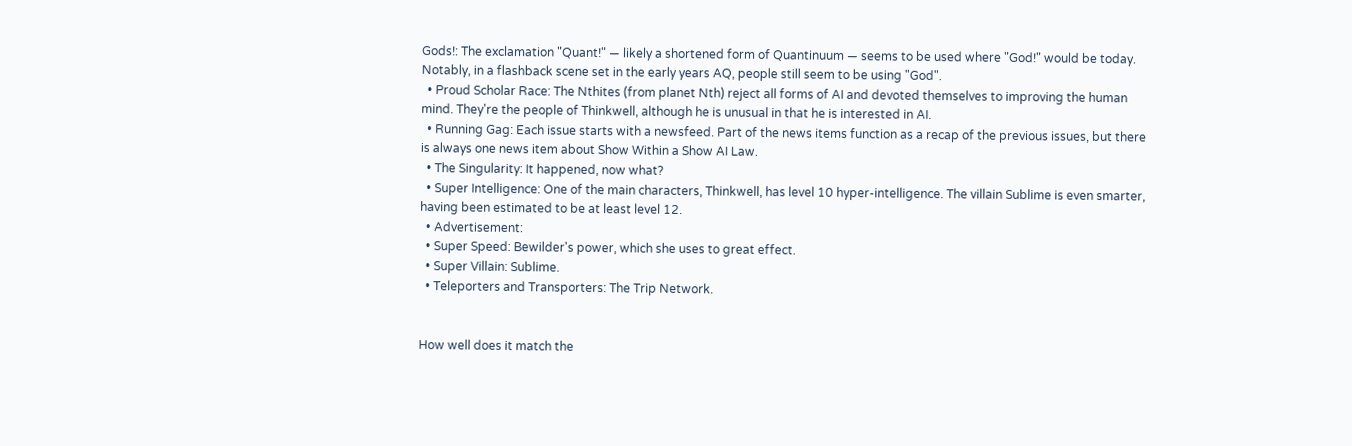Gods!: The exclamation "Quant!" — likely a shortened form of Quantinuum — seems to be used where "God!" would be today. Notably, in a flashback scene set in the early years AQ, people still seem to be using "God".
  • Proud Scholar Race: The Nthites (from planet Nth) reject all forms of AI and devoted themselves to improving the human mind. They're the people of Thinkwell, although he is unusual in that he is interested in AI.
  • Running Gag: Each issue starts with a newsfeed. Part of the news items function as a recap of the previous issues, but there is always one news item about Show Within a Show AI Law.
  • The Singularity: It happened, now what?
  • Super Intelligence: One of the main characters, Thinkwell, has level 10 hyper-intelligence. The villain Sublime is even smarter, having been estimated to be at least level 12.
  • Advertisement:
  • Super Speed: Bewilder's power, which she uses to great effect.
  • Super Villain: Sublime.
  • Teleporters and Transporters: The Trip Network.


How well does it match the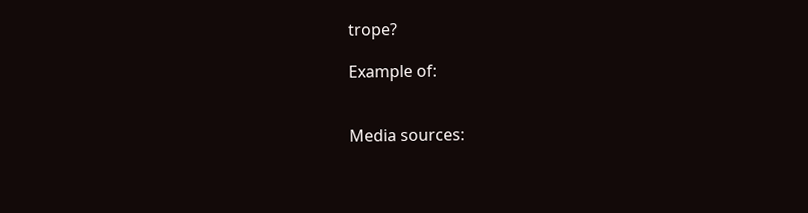trope?

Example of:


Media sources: